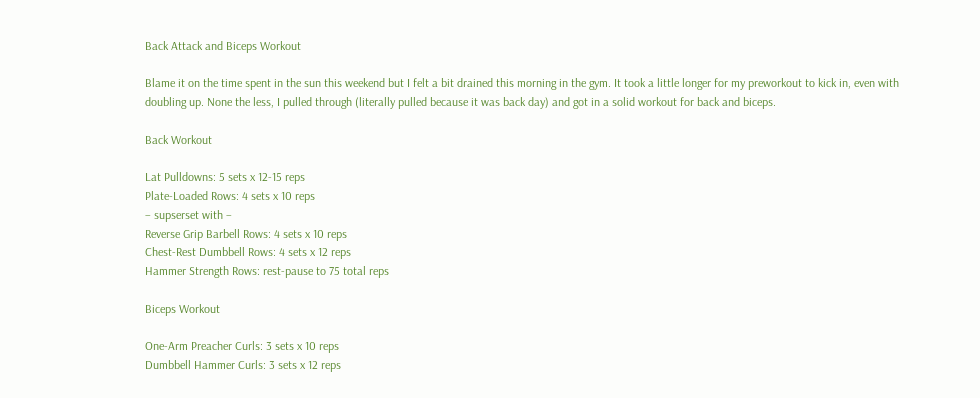Back Attack and Biceps Workout

Blame it on the time spent in the sun this weekend but I felt a bit drained this morning in the gym. It took a little longer for my preworkout to kick in, even with doubling up. None the less, I pulled through (literally pulled because it was back day) and got in a solid workout for back and biceps.

Back Workout

Lat Pulldowns: 5 sets x 12-15 reps
Plate-Loaded Rows: 4 sets x 10 reps
– supserset with –
Reverse Grip Barbell Rows: 4 sets x 10 reps
Chest-Rest Dumbbell Rows: 4 sets x 12 reps
Hammer Strength Rows: rest-pause to 75 total reps

Biceps Workout

One-Arm Preacher Curls: 3 sets x 10 reps
Dumbbell Hammer Curls: 3 sets x 12 reps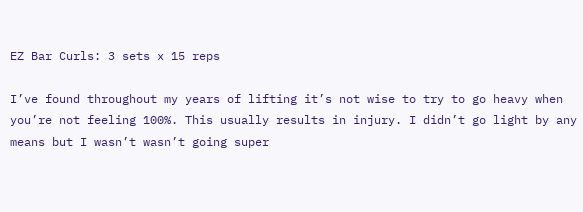EZ Bar Curls: 3 sets x 15 reps

I’ve found throughout my years of lifting it’s not wise to try to go heavy when you’re not feeling 100%. This usually results in injury. I didn’t go light by any means but I wasn’t wasn’t going super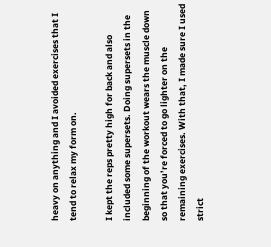heavy on anything and I avoided exercises that I tend to relax my form on.

I kept the reps pretty high for back and also included some supersets. Doing supersets in the beginning of the workout wears the muscle down so that you’re forced to go lighter on the remaining exercises. With that, I made sure I used strict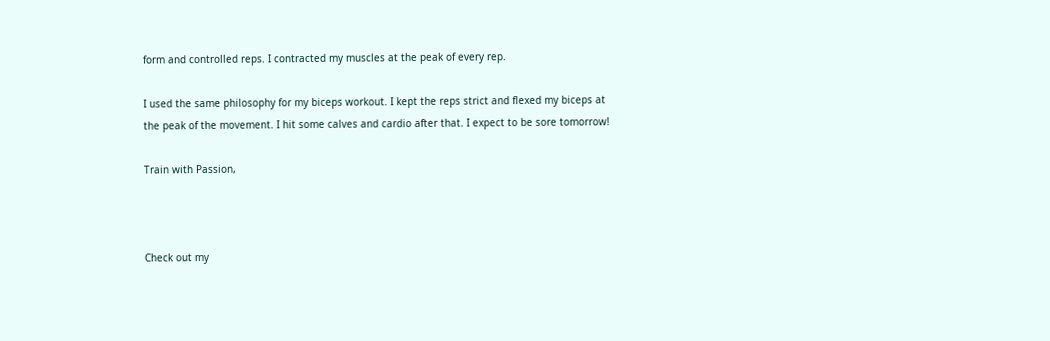form and controlled reps. I contracted my muscles at the peak of every rep.

I used the same philosophy for my biceps workout. I kept the reps strict and flexed my biceps at the peak of the movement. I hit some calves and cardio after that. I expect to be sore tomorrow!

Train with Passion,



Check out my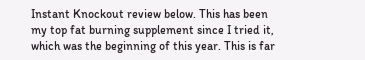Instant Knockout review below. This has been my top fat burning supplement since I tried it, which was the beginning of this year. This is far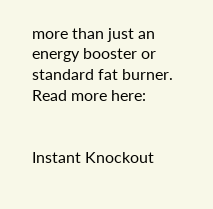more than just an energy booster or standard fat burner. Read more here:


Instant Knockout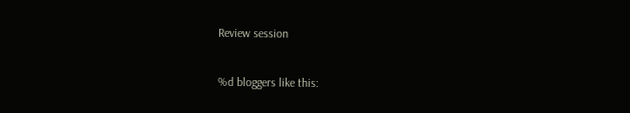Review session

%d bloggers like this: